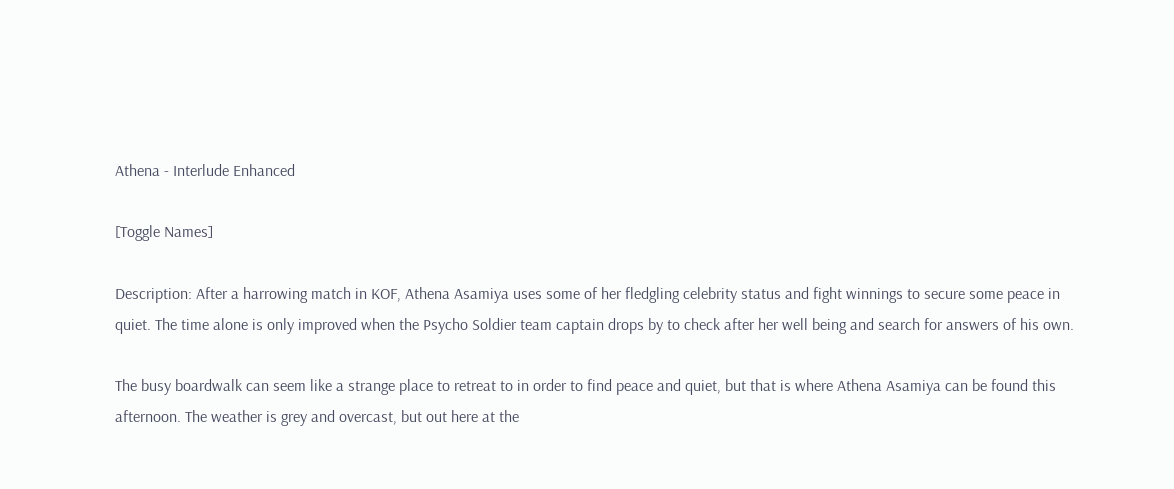Athena - Interlude Enhanced

[Toggle Names]

Description: After a harrowing match in KOF, Athena Asamiya uses some of her fledgling celebrity status and fight winnings to secure some peace in quiet. The time alone is only improved when the Psycho Soldier team captain drops by to check after her well being and search for answers of his own.

The busy boardwalk can seem like a strange place to retreat to in order to find peace and quiet, but that is where Athena Asamiya can be found this afternoon. The weather is grey and overcast, but out here at the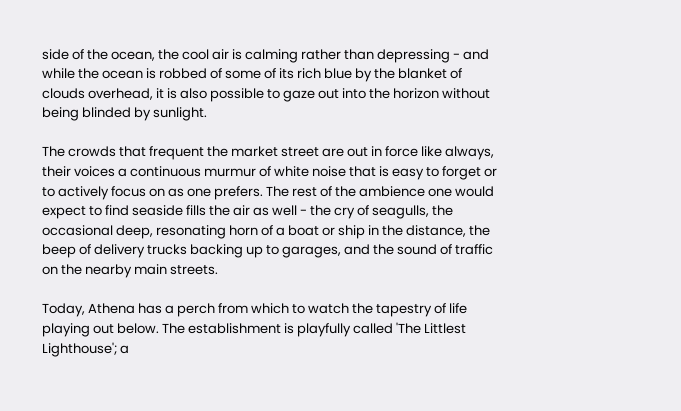side of the ocean, the cool air is calming rather than depressing - and while the ocean is robbed of some of its rich blue by the blanket of clouds overhead, it is also possible to gaze out into the horizon without being blinded by sunlight.

The crowds that frequent the market street are out in force like always, their voices a continuous murmur of white noise that is easy to forget or to actively focus on as one prefers. The rest of the ambience one would expect to find seaside fills the air as well - the cry of seagulls, the occasional deep, resonating horn of a boat or ship in the distance, the beep of delivery trucks backing up to garages, and the sound of traffic on the nearby main streets.

Today, Athena has a perch from which to watch the tapestry of life playing out below. The establishment is playfully called 'The Littlest Lighthouse'; a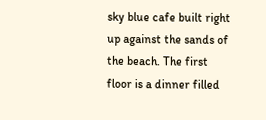sky blue cafe built right up against the sands of the beach. The first floor is a dinner filled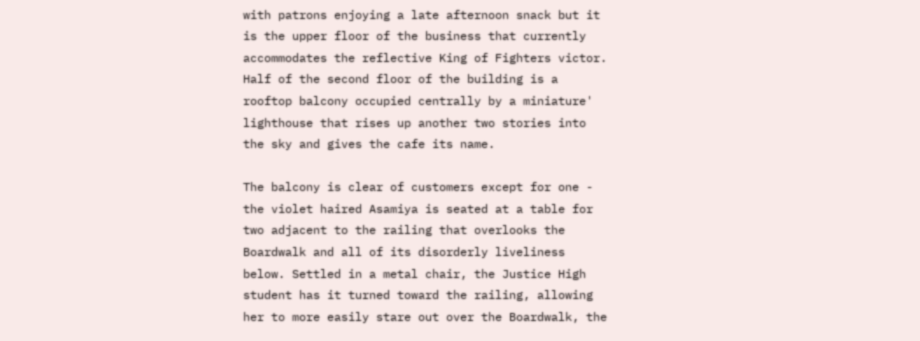with patrons enjoying a late afternoon snack but it is the upper floor of the business that currently accommodates the reflective King of Fighters victor. Half of the second floor of the building is a rooftop balcony occupied centrally by a miniature' lighthouse that rises up another two stories into the sky and gives the cafe its name.

The balcony is clear of customers except for one - the violet haired Asamiya is seated at a table for two adjacent to the railing that overlooks the Boardwalk and all of its disorderly liveliness below. Settled in a metal chair, the Justice High student has it turned toward the railing, allowing her to more easily stare out over the Boardwalk, the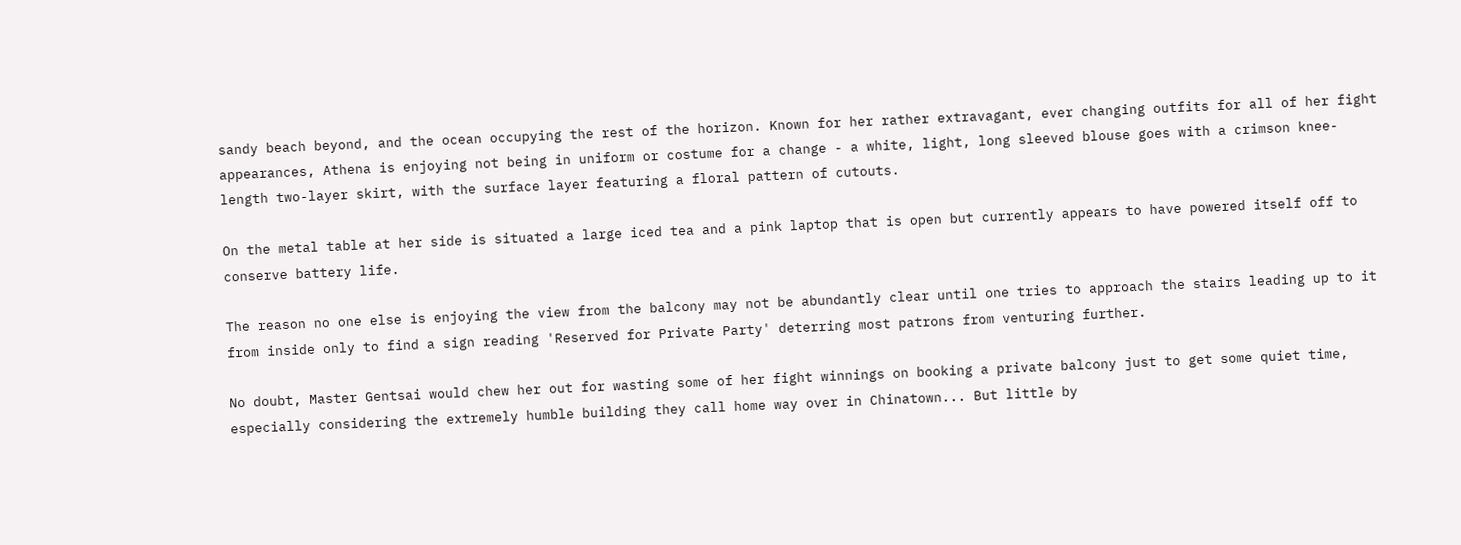sandy beach beyond, and the ocean occupying the rest of the horizon. Known for her rather extravagant, ever changing outfits for all of her fight appearances, Athena is enjoying not being in uniform or costume for a change - a white, light, long sleeved blouse goes with a crimson knee-length two-layer skirt, with the surface layer featuring a floral pattern of cutouts.

On the metal table at her side is situated a large iced tea and a pink laptop that is open but currently appears to have powered itself off to conserve battery life.

The reason no one else is enjoying the view from the balcony may not be abundantly clear until one tries to approach the stairs leading up to it from inside only to find a sign reading 'Reserved for Private Party' deterring most patrons from venturing further.

No doubt, Master Gentsai would chew her out for wasting some of her fight winnings on booking a private balcony just to get some quiet time, especially considering the extremely humble building they call home way over in Chinatown... But little by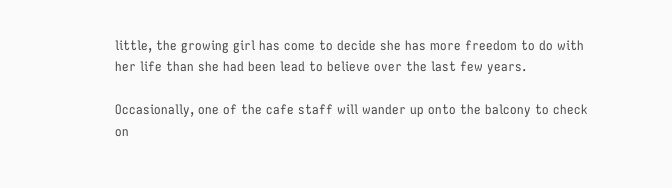little, the growing girl has come to decide she has more freedom to do with her life than she had been lead to believe over the last few years.

Occasionally, one of the cafe staff will wander up onto the balcony to check on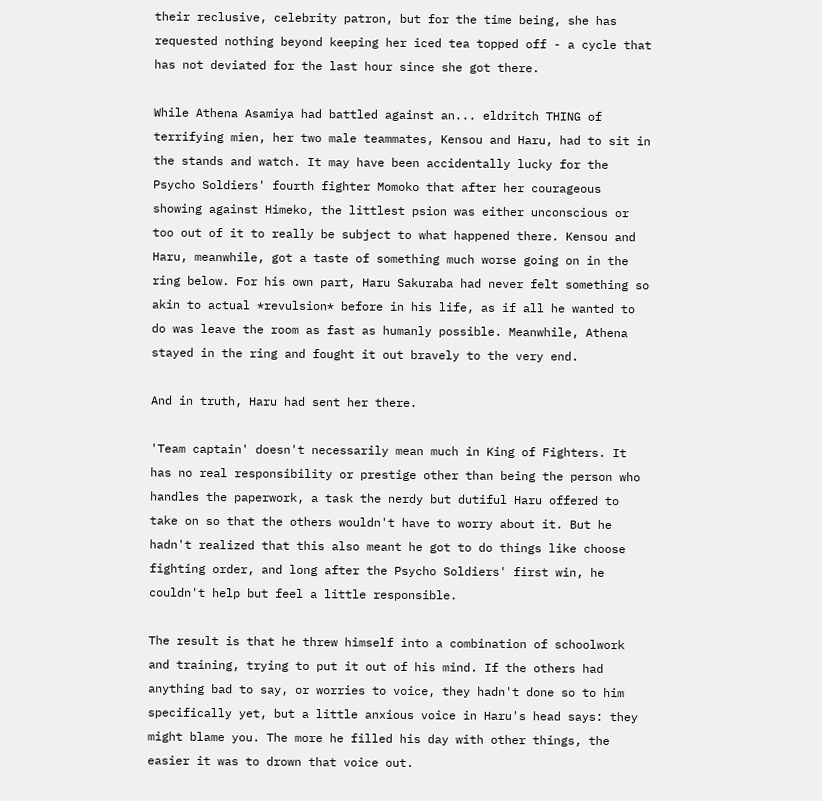their reclusive, celebrity patron, but for the time being, she has requested nothing beyond keeping her iced tea topped off - a cycle that has not deviated for the last hour since she got there.

While Athena Asamiya had battled against an... eldritch THING of terrifying mien, her two male teammates, Kensou and Haru, had to sit in the stands and watch. It may have been accidentally lucky for the Psycho Soldiers' fourth fighter Momoko that after her courageous showing against Himeko, the littlest psion was either unconscious or too out of it to really be subject to what happened there. Kensou and Haru, meanwhile, got a taste of something much worse going on in the ring below. For his own part, Haru Sakuraba had never felt something so akin to actual *revulsion* before in his life, as if all he wanted to do was leave the room as fast as humanly possible. Meanwhile, Athena stayed in the ring and fought it out bravely to the very end.

And in truth, Haru had sent her there.

'Team captain' doesn't necessarily mean much in King of Fighters. It has no real responsibility or prestige other than being the person who handles the paperwork, a task the nerdy but dutiful Haru offered to take on so that the others wouldn't have to worry about it. But he hadn't realized that this also meant he got to do things like choose fighting order, and long after the Psycho Soldiers' first win, he couldn't help but feel a little responsible.

The result is that he threw himself into a combination of schoolwork and training, trying to put it out of his mind. If the others had anything bad to say, or worries to voice, they hadn't done so to him specifically yet, but a little anxious voice in Haru's head says: they might blame you. The more he filled his day with other things, the easier it was to drown that voice out.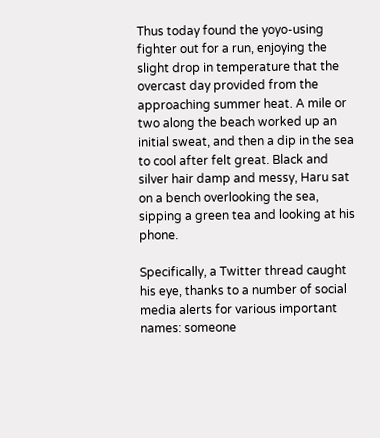Thus today found the yoyo-using fighter out for a run, enjoying the slight drop in temperature that the overcast day provided from the approaching summer heat. A mile or two along the beach worked up an initial sweat, and then a dip in the sea to cool after felt great. Black and silver hair damp and messy, Haru sat on a bench overlooking the sea, sipping a green tea and looking at his phone.

Specifically, a Twitter thread caught his eye, thanks to a number of social media alerts for various important names: someone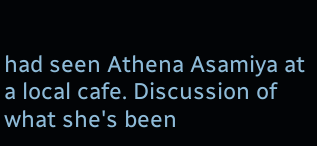had seen Athena Asamiya at a local cafe. Discussion of what she's been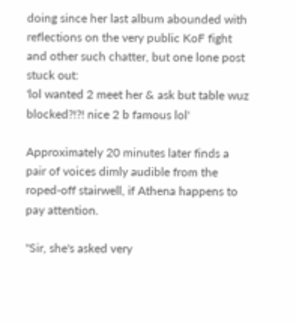doing since her last album abounded with reflections on the very public KoF fight and other such chatter, but one lone post stuck out:
'lol wanted 2 meet her & ask but table wuz blocked?!?! nice 2 b famous lol'

Approximately 20 minutes later finds a pair of voices dimly audible from the roped-off stairwell, if Athena happens to pay attention.

"Sir, she's asked very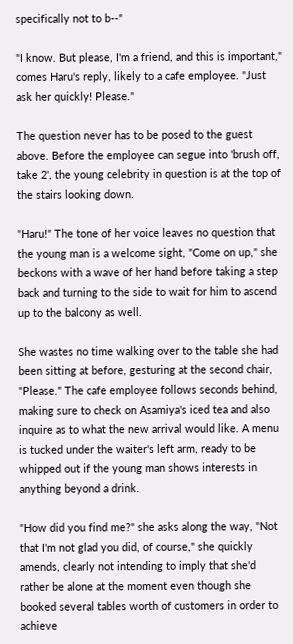specifically not to b--"

"I know. But please, I'm a friend, and this is important," comes Haru's reply, likely to a cafe employee. "Just ask her quickly! Please."

The question never has to be posed to the guest above. Before the employee can segue into 'brush off, take 2', the young celebrity in question is at the top of the stairs looking down.

"Haru!" The tone of her voice leaves no question that the young man is a welcome sight, "Come on up," she beckons with a wave of her hand before taking a step back and turning to the side to wait for him to ascend up to the balcony as well.

She wastes no time walking over to the table she had been sitting at before, gesturing at the second chair, "Please." The cafe employee follows seconds behind, making sure to check on Asamiya's iced tea and also inquire as to what the new arrival would like. A menu is tucked under the waiter's left arm, ready to be whipped out if the young man shows interests in anything beyond a drink.

"How did you find me?" she asks along the way, "Not that I'm not glad you did, of course," she quickly amends, clearly not intending to imply that she'd rather be alone at the moment even though she booked several tables worth of customers in order to achieve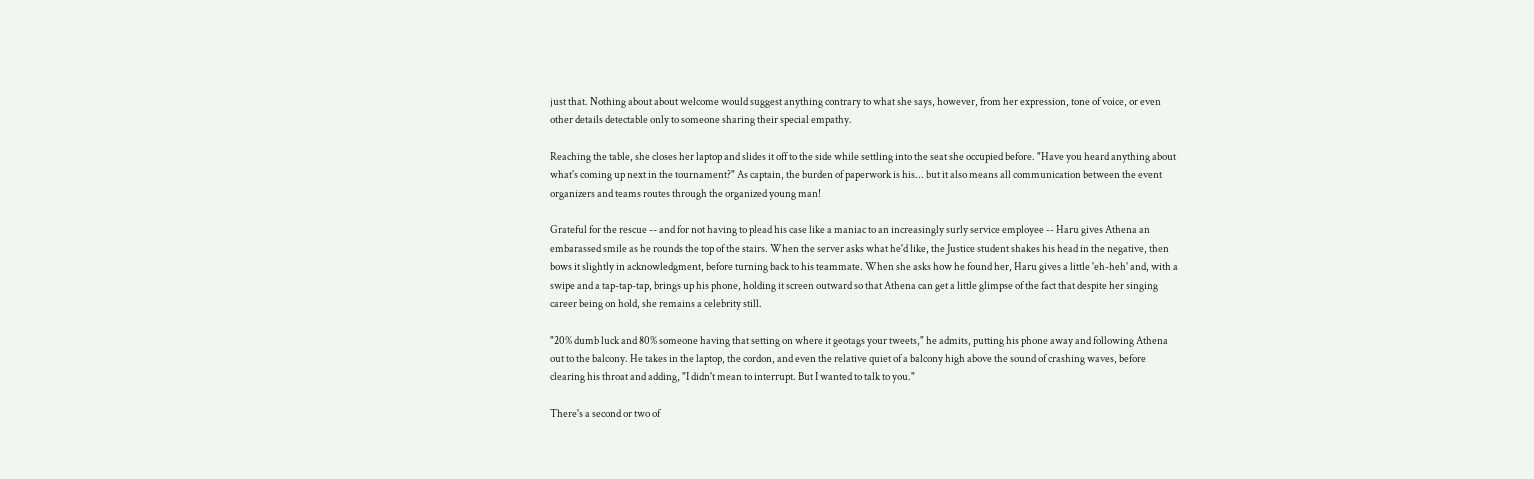just that. Nothing about about welcome would suggest anything contrary to what she says, however, from her expression, tone of voice, or even other details detectable only to someone sharing their special empathy.

Reaching the table, she closes her laptop and slides it off to the side while settling into the seat she occupied before. "Have you heard anything about what's coming up next in the tournament?" As captain, the burden of paperwork is his... but it also means all communication between the event organizers and teams routes through the organized young man!

Grateful for the rescue -- and for not having to plead his case like a maniac to an increasingly surly service employee -- Haru gives Athena an embarassed smile as he rounds the top of the stairs. When the server asks what he'd like, the Justice student shakes his head in the negative, then bows it slightly in acknowledgment, before turning back to his teammate. When she asks how he found her, Haru gives a little 'eh-heh' and, with a swipe and a tap-tap-tap, brings up his phone, holding it screen outward so that Athena can get a little glimpse of the fact that despite her singing career being on hold, she remains a celebrity still.

"20% dumb luck and 80% someone having that setting on where it geotags your tweets," he admits, putting his phone away and following Athena out to the balcony. He takes in the laptop, the cordon, and even the relative quiet of a balcony high above the sound of crashing waves, before clearing his throat and adding, "I didn't mean to interrupt. But I wanted to talk to you."

There's a second or two of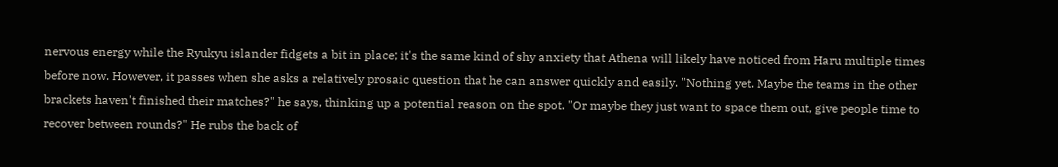nervous energy while the Ryukyu islander fidgets a bit in place; it's the same kind of shy anxiety that Athena will likely have noticed from Haru multiple times before now. However, it passes when she asks a relatively prosaic question that he can answer quickly and easily. "Nothing yet. Maybe the teams in the other brackets haven't finished their matches?" he says, thinking up a potential reason on the spot. "Or maybe they just want to space them out, give people time to recover between rounds?" He rubs the back of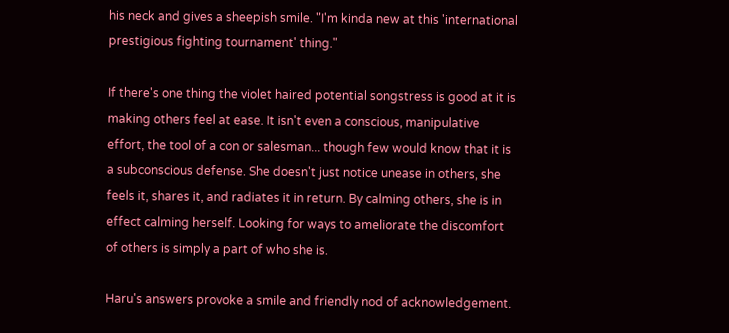his neck and gives a sheepish smile. "I'm kinda new at this 'international prestigious fighting tournament' thing."

If there's one thing the violet haired potential songstress is good at it is making others feel at ease. It isn't even a conscious, manipulative effort, the tool of a con or salesman... though few would know that it is a subconscious defense. She doesn't just notice unease in others, she feels it, shares it, and radiates it in return. By calming others, she is in effect calming herself. Looking for ways to ameliorate the discomfort of others is simply a part of who she is.

Haru's answers provoke a smile and friendly nod of acknowledgement.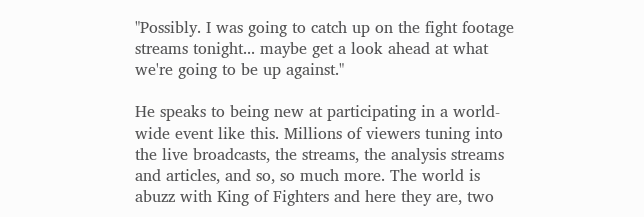"Possibly. I was going to catch up on the fight footage streams tonight... maybe get a look ahead at what we're going to be up against."

He speaks to being new at participating in a world-wide event like this. Millions of viewers tuning into the live broadcasts, the streams, the analysis streams and articles, and so, so much more. The world is abuzz with King of Fighters and here they are, two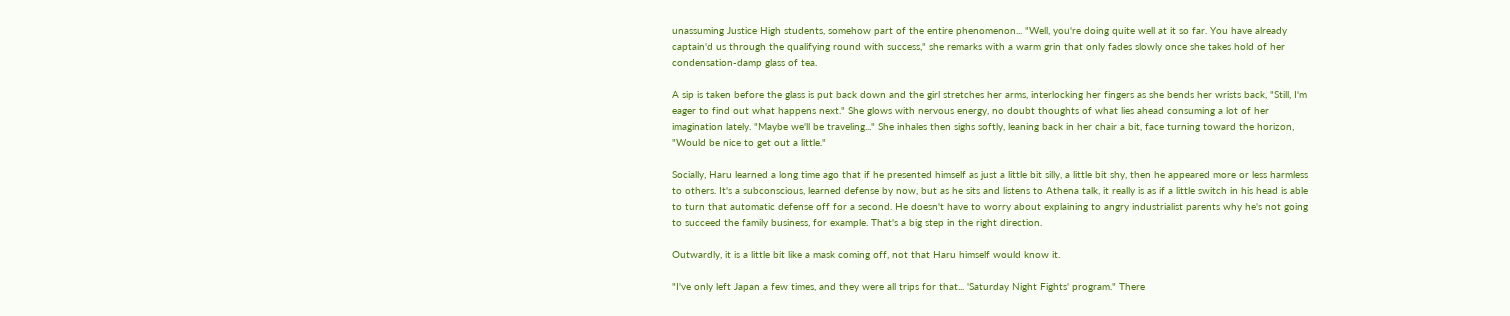unassuming Justice High students, somehow part of the entire phenomenon... "Well, you're doing quite well at it so far. You have already captain'd us through the qualifying round with success," she remarks with a warm grin that only fades slowly once she takes hold of her condensation-damp glass of tea.

A sip is taken before the glass is put back down and the girl stretches her arms, interlocking her fingers as she bends her wrists back, "Still, I'm eager to find out what happens next." She glows with nervous energy, no doubt thoughts of what lies ahead consuming a lot of her imagination lately. "Maybe we'll be traveling..." She inhales then sighs softly, leaning back in her chair a bit, face turning toward the horizon, "Would be nice to get out a little."

Socially, Haru learned a long time ago that if he presented himself as just a little bit silly, a little bit shy, then he appeared more or less harmless to others. It's a subconscious, learned defense by now, but as he sits and listens to Athena talk, it really is as if a little switch in his head is able to turn that automatic defense off for a second. He doesn't have to worry about explaining to angry industrialist parents why he's not going to succeed the family business, for example. That's a big step in the right direction.

Outwardly, it is a little bit like a mask coming off, not that Haru himself would know it.

"I've only left Japan a few times, and they were all trips for that... 'Saturday Night Fights' program." There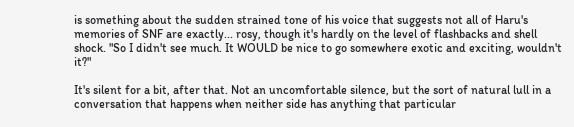is something about the sudden strained tone of his voice that suggests not all of Haru's memories of SNF are exactly... rosy, though it's hardly on the level of flashbacks and shell shock. "So I didn't see much. It WOULD be nice to go somewhere exotic and exciting, wouldn't it?"

It's silent for a bit, after that. Not an uncomfortable silence, but the sort of natural lull in a conversation that happens when neither side has anything that particular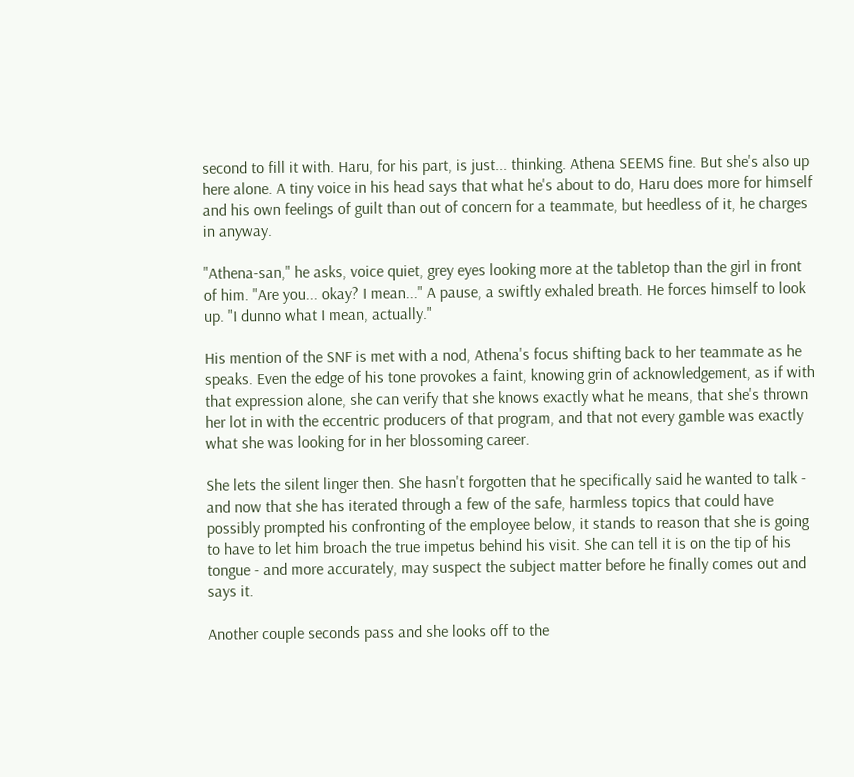second to fill it with. Haru, for his part, is just... thinking. Athena SEEMS fine. But she's also up here alone. A tiny voice in his head says that what he's about to do, Haru does more for himself and his own feelings of guilt than out of concern for a teammate, but heedless of it, he charges in anyway.

"Athena-san," he asks, voice quiet, grey eyes looking more at the tabletop than the girl in front of him. "Are you... okay? I mean..." A pause, a swiftly exhaled breath. He forces himself to look up. "I dunno what I mean, actually."

His mention of the SNF is met with a nod, Athena's focus shifting back to her teammate as he speaks. Even the edge of his tone provokes a faint, knowing grin of acknowledgement, as if with that expression alone, she can verify that she knows exactly what he means, that she's thrown her lot in with the eccentric producers of that program, and that not every gamble was exactly what she was looking for in her blossoming career.

She lets the silent linger then. She hasn't forgotten that he specifically said he wanted to talk - and now that she has iterated through a few of the safe, harmless topics that could have possibly prompted his confronting of the employee below, it stands to reason that she is going to have to let him broach the true impetus behind his visit. She can tell it is on the tip of his tongue - and more accurately, may suspect the subject matter before he finally comes out and says it.

Another couple seconds pass and she looks off to the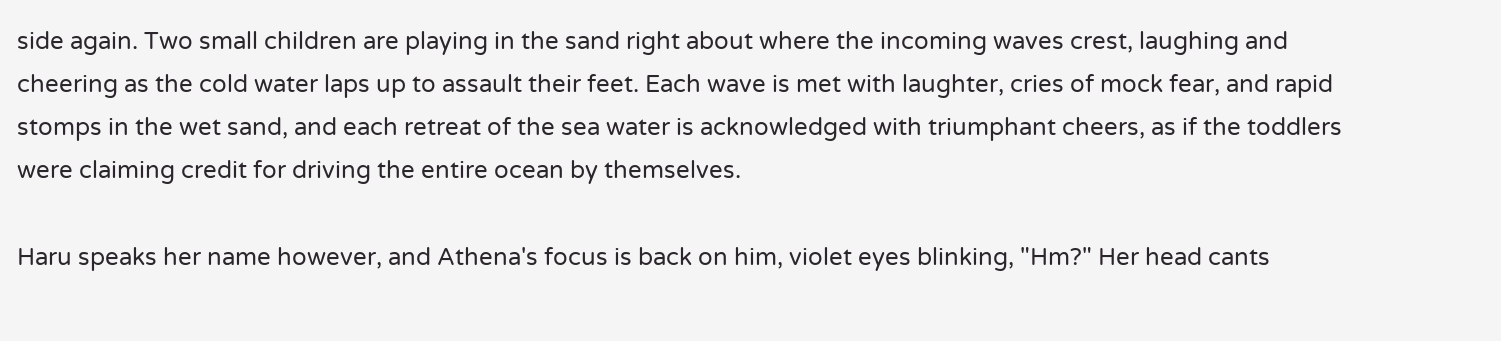side again. Two small children are playing in the sand right about where the incoming waves crest, laughing and cheering as the cold water laps up to assault their feet. Each wave is met with laughter, cries of mock fear, and rapid stomps in the wet sand, and each retreat of the sea water is acknowledged with triumphant cheers, as if the toddlers were claiming credit for driving the entire ocean by themselves.

Haru speaks her name however, and Athena's focus is back on him, violet eyes blinking, "Hm?" Her head cants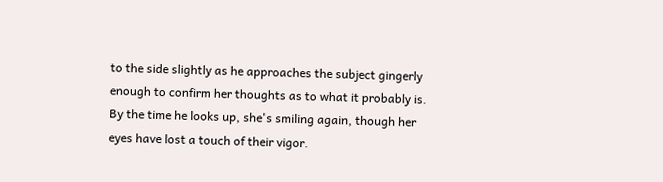to the side slightly as he approaches the subject gingerly enough to confirm her thoughts as to what it probably is. By the time he looks up, she's smiling again, though her eyes have lost a touch of their vigor.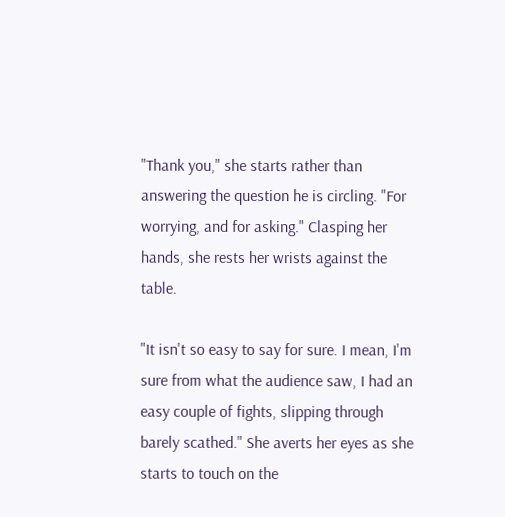"Thank you," she starts rather than answering the question he is circling. "For worrying, and for asking." Clasping her hands, she rests her wrists against the table.

"It isn't so easy to say for sure. I mean, I'm sure from what the audience saw, I had an easy couple of fights, slipping through barely scathed." She averts her eyes as she starts to touch on the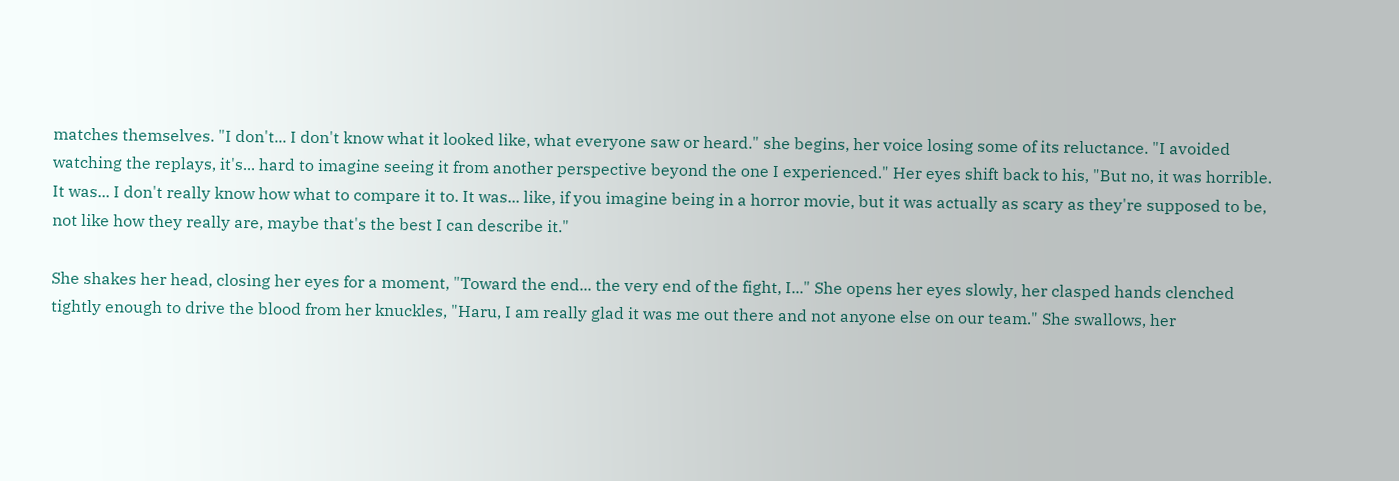matches themselves. "I don't... I don't know what it looked like, what everyone saw or heard." she begins, her voice losing some of its reluctance. "I avoided watching the replays, it's... hard to imagine seeing it from another perspective beyond the one I experienced." Her eyes shift back to his, "But no, it was horrible. It was... I don't really know how what to compare it to. It was... like, if you imagine being in a horror movie, but it was actually as scary as they're supposed to be, not like how they really are, maybe that's the best I can describe it."

She shakes her head, closing her eyes for a moment, "Toward the end... the very end of the fight, I..." She opens her eyes slowly, her clasped hands clenched tightly enough to drive the blood from her knuckles, "Haru, I am really glad it was me out there and not anyone else on our team." She swallows, her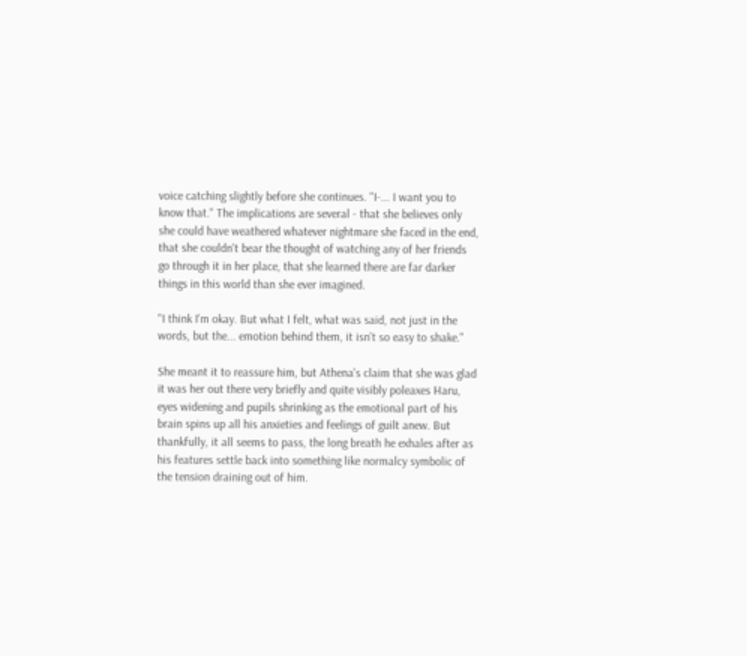voice catching slightly before she continues. "I-... I want you to know that." The implications are several - that she believes only she could have weathered whatever nightmare she faced in the end, that she couldn't bear the thought of watching any of her friends go through it in her place, that she learned there are far darker things in this world than she ever imagined.

"I think I'm okay. But what I felt, what was said, not just in the words, but the... emotion behind them, it isn't so easy to shake."

She meant it to reassure him, but Athena's claim that she was glad it was her out there very briefly and quite visibly poleaxes Haru, eyes widening and pupils shrinking as the emotional part of his brain spins up all his anxieties and feelings of guilt anew. But thankfully, it all seems to pass, the long breath he exhales after as his features settle back into something like normalcy symbolic of the tension draining out of him.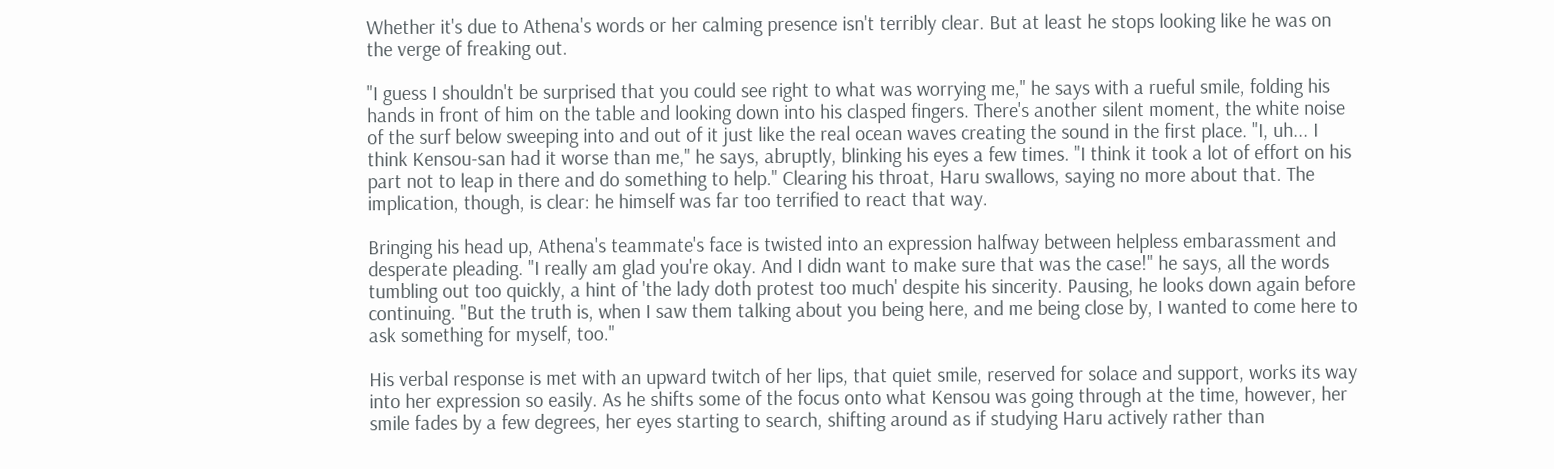Whether it's due to Athena's words or her calming presence isn't terribly clear. But at least he stops looking like he was on the verge of freaking out.

"I guess I shouldn't be surprised that you could see right to what was worrying me," he says with a rueful smile, folding his hands in front of him on the table and looking down into his clasped fingers. There's another silent moment, the white noise of the surf below sweeping into and out of it just like the real ocean waves creating the sound in the first place. "I, uh... I think Kensou-san had it worse than me," he says, abruptly, blinking his eyes a few times. "I think it took a lot of effort on his part not to leap in there and do something to help." Clearing his throat, Haru swallows, saying no more about that. The implication, though, is clear: he himself was far too terrified to react that way.

Bringing his head up, Athena's teammate's face is twisted into an expression halfway between helpless embarassment and desperate pleading. "I really am glad you're okay. And I didn want to make sure that was the case!" he says, all the words tumbling out too quickly, a hint of 'the lady doth protest too much' despite his sincerity. Pausing, he looks down again before continuing. "But the truth is, when I saw them talking about you being here, and me being close by, I wanted to come here to ask something for myself, too."

His verbal response is met with an upward twitch of her lips, that quiet smile, reserved for solace and support, works its way into her expression so easily. As he shifts some of the focus onto what Kensou was going through at the time, however, her smile fades by a few degrees, her eyes starting to search, shifting around as if studying Haru actively rather than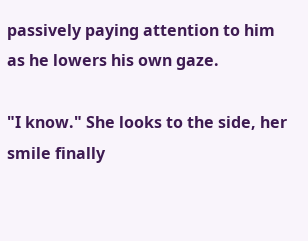passively paying attention to him as he lowers his own gaze.

"I know." She looks to the side, her smile finally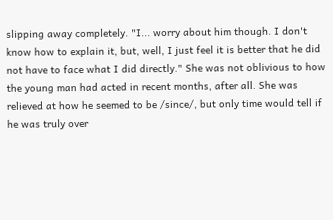slipping away completely. "I... worry about him though. I don't know how to explain it, but, well, I just feel it is better that he did not have to face what I did directly." She was not oblivious to how the young man had acted in recent months, after all. She was relieved at how he seemed to be /since/, but only time would tell if he was truly over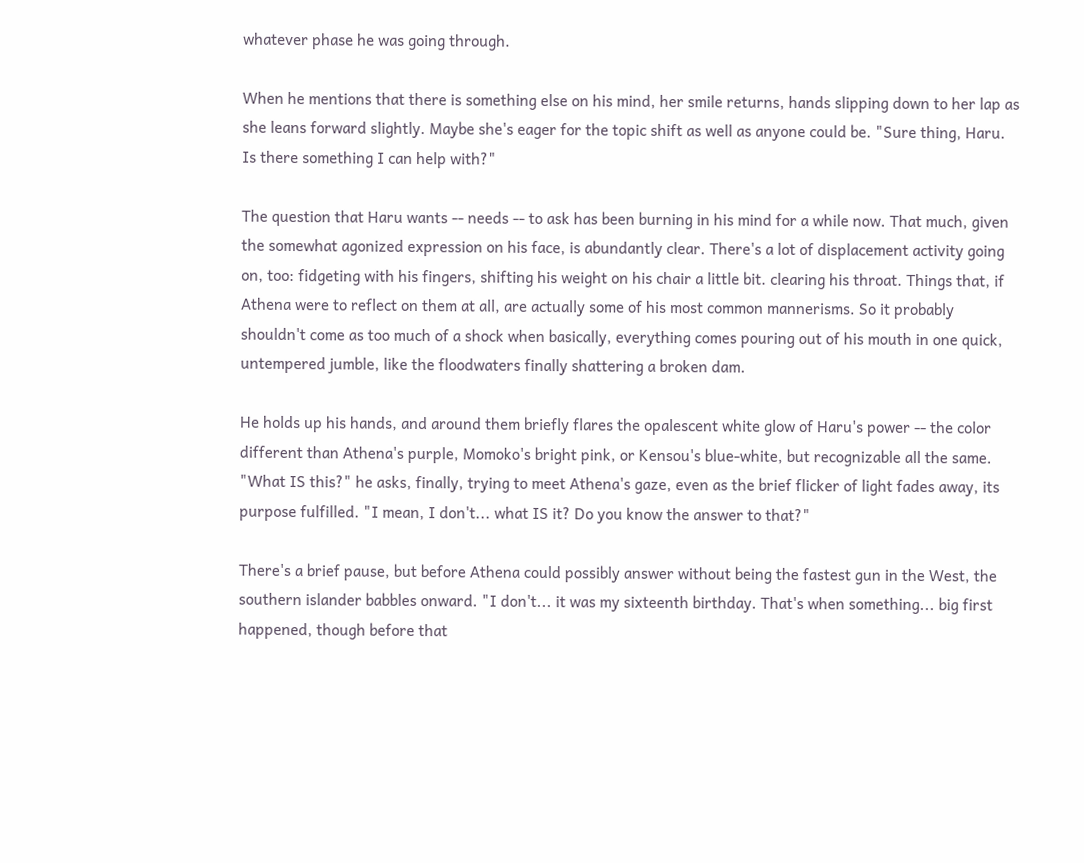whatever phase he was going through.

When he mentions that there is something else on his mind, her smile returns, hands slipping down to her lap as she leans forward slightly. Maybe she's eager for the topic shift as well as anyone could be. "Sure thing, Haru. Is there something I can help with?"

The question that Haru wants -- needs -- to ask has been burning in his mind for a while now. That much, given the somewhat agonized expression on his face, is abundantly clear. There's a lot of displacement activity going on, too: fidgeting with his fingers, shifting his weight on his chair a little bit. clearing his throat. Things that, if Athena were to reflect on them at all, are actually some of his most common mannerisms. So it probably shouldn't come as too much of a shock when basically, everything comes pouring out of his mouth in one quick, untempered jumble, like the floodwaters finally shattering a broken dam.

He holds up his hands, and around them briefly flares the opalescent white glow of Haru's power -- the color different than Athena's purple, Momoko's bright pink, or Kensou's blue-white, but recognizable all the same. "What IS this?" he asks, finally, trying to meet Athena's gaze, even as the brief flicker of light fades away, its purpose fulfilled. "I mean, I don't... what IS it? Do you know the answer to that?"

There's a brief pause, but before Athena could possibly answer without being the fastest gun in the West, the southern islander babbles onward. "I don't... it was my sixteenth birthday. That's when something... big first happened, though before that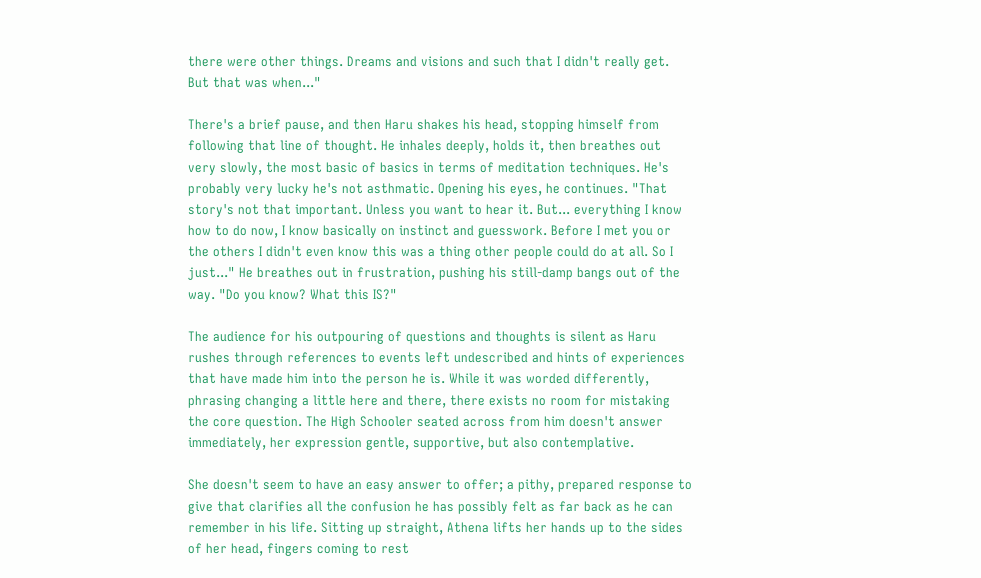there were other things. Dreams and visions and such that I didn't really get. But that was when..."

There's a brief pause, and then Haru shakes his head, stopping himself from following that line of thought. He inhales deeply, holds it, then breathes out very slowly, the most basic of basics in terms of meditation techniques. He's probably very lucky he's not asthmatic. Opening his eyes, he continues. "That story's not that important. Unless you want to hear it. But... everything I know how to do now, I know basically on instinct and guesswork. Before I met you or the others I didn't even know this was a thing other people could do at all. So I just..." He breathes out in frustration, pushing his still-damp bangs out of the way. "Do you know? What this IS?"

The audience for his outpouring of questions and thoughts is silent as Haru rushes through references to events left undescribed and hints of experiences that have made him into the person he is. While it was worded differently, phrasing changing a little here and there, there exists no room for mistaking the core question. The High Schooler seated across from him doesn't answer immediately, her expression gentle, supportive, but also contemplative.

She doesn't seem to have an easy answer to offer; a pithy, prepared response to give that clarifies all the confusion he has possibly felt as far back as he can remember in his life. Sitting up straight, Athena lifts her hands up to the sides of her head, fingers coming to rest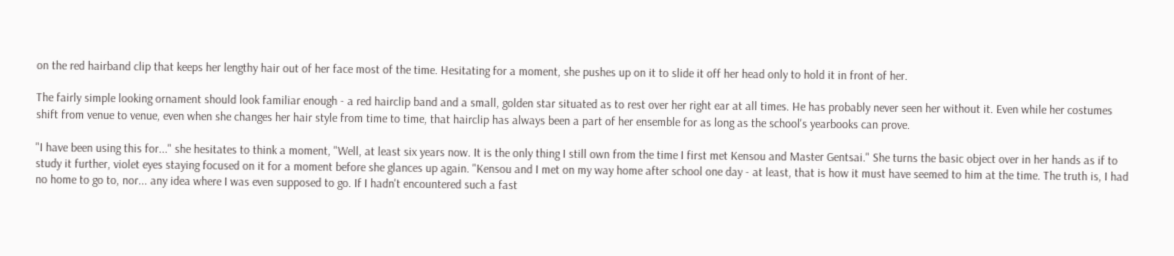on the red hairband clip that keeps her lengthy hair out of her face most of the time. Hesitating for a moment, she pushes up on it to slide it off her head only to hold it in front of her.

The fairly simple looking ornament should look familiar enough - a red hairclip band and a small, golden star situated as to rest over her right ear at all times. He has probably never seen her without it. Even while her costumes shift from venue to venue, even when she changes her hair style from time to time, that hairclip has always been a part of her ensemble for as long as the school's yearbooks can prove.

"I have been using this for..." she hesitates to think a moment, "Well, at least six years now. It is the only thing I still own from the time I first met Kensou and Master Gentsai." She turns the basic object over in her hands as if to study it further, violet eyes staying focused on it for a moment before she glances up again. "Kensou and I met on my way home after school one day - at least, that is how it must have seemed to him at the time. The truth is, I had no home to go to, nor... any idea where I was even supposed to go. If I hadn't encountered such a fast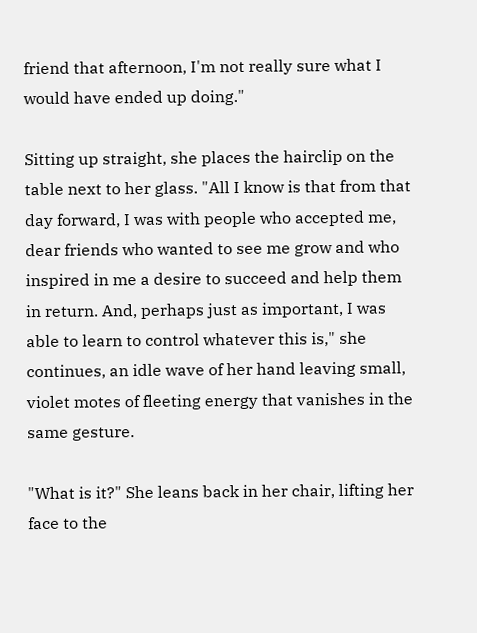friend that afternoon, I'm not really sure what I would have ended up doing."

Sitting up straight, she places the hairclip on the table next to her glass. "All I know is that from that day forward, I was with people who accepted me, dear friends who wanted to see me grow and who inspired in me a desire to succeed and help them in return. And, perhaps just as important, I was able to learn to control whatever this is," she continues, an idle wave of her hand leaving small, violet motes of fleeting energy that vanishes in the same gesture.

"What is it?" She leans back in her chair, lifting her face to the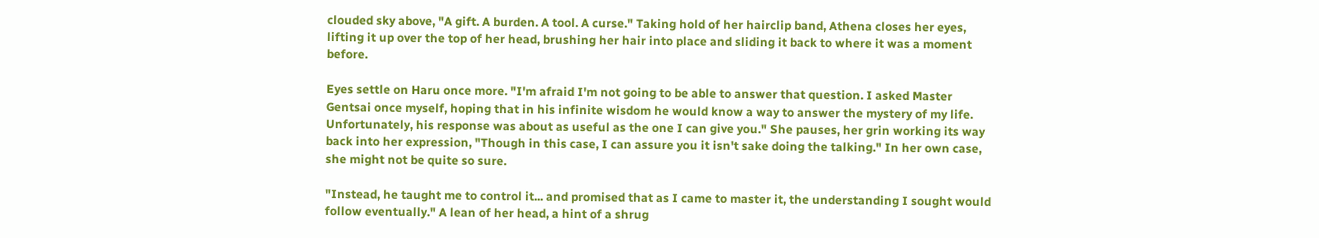clouded sky above, "A gift. A burden. A tool. A curse." Taking hold of her hairclip band, Athena closes her eyes, lifting it up over the top of her head, brushing her hair into place and sliding it back to where it was a moment before.

Eyes settle on Haru once more. "I'm afraid I'm not going to be able to answer that question. I asked Master Gentsai once myself, hoping that in his infinite wisdom he would know a way to answer the mystery of my life. Unfortunately, his response was about as useful as the one I can give you." She pauses, her grin working its way back into her expression, "Though in this case, I can assure you it isn't sake doing the talking." In her own case, she might not be quite so sure.

"Instead, he taught me to control it... and promised that as I came to master it, the understanding I sought would follow eventually." A lean of her head, a hint of a shrug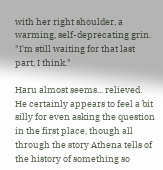with her right shoulder, a warming, self-deprecating grin. "I'm still waiting for that last part, I think."

Haru almost seems... relieved. He certainly appears to feel a bit silly for even asking the question in the first place, though all through the story Athena tells of the history of something so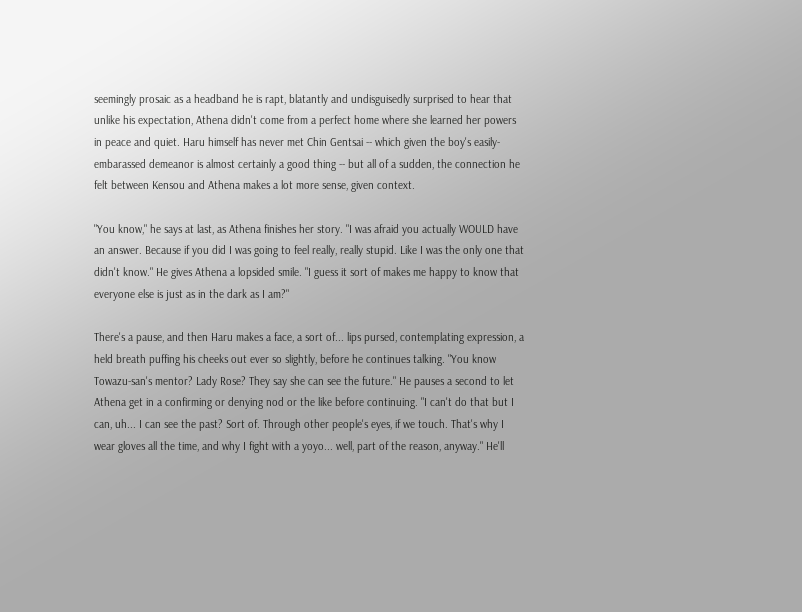seemingly prosaic as a headband he is rapt, blatantly and undisguisedly surprised to hear that unlike his expectation, Athena didn't come from a perfect home where she learned her powers in peace and quiet. Haru himself has never met Chin Gentsai -- which given the boy's easily-embarassed demeanor is almost certainly a good thing -- but all of a sudden, the connection he felt between Kensou and Athena makes a lot more sense, given context.

"You know," he says at last, as Athena finishes her story. "I was afraid you actually WOULD have an answer. Because if you did I was going to feel really, really stupid. Like I was the only one that didn't know." He gives Athena a lopsided smile. "I guess it sort of makes me happy to know that everyone else is just as in the dark as I am?"

There's a pause, and then Haru makes a face, a sort of... lips pursed, contemplating expression, a held breath puffing his cheeks out ever so slightly, before he continues talking. "You know Towazu-san's mentor? Lady Rose? They say she can see the future." He pauses a second to let Athena get in a confirming or denying nod or the like before continuing. "I can't do that but I can, uh... I can see the past? Sort of. Through other people's eyes, if we touch. That's why I wear gloves all the time, and why I fight with a yoyo... well, part of the reason, anyway." He'll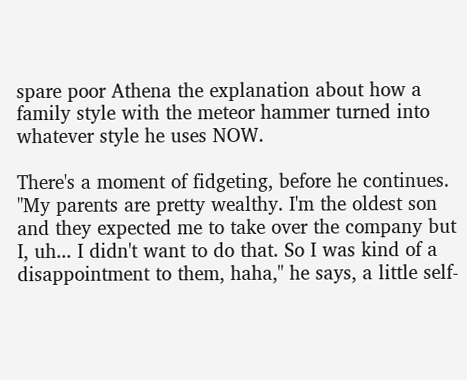spare poor Athena the explanation about how a family style with the meteor hammer turned into whatever style he uses NOW.

There's a moment of fidgeting, before he continues. "My parents are pretty wealthy. I'm the oldest son and they expected me to take over the company but I, uh... I didn't want to do that. So I was kind of a disappointment to them, haha," he says, a little self-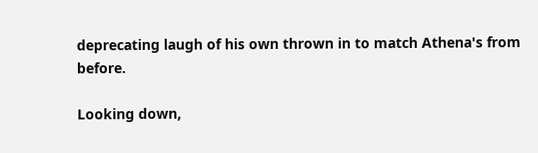deprecating laugh of his own thrown in to match Athena's from before.

Looking down,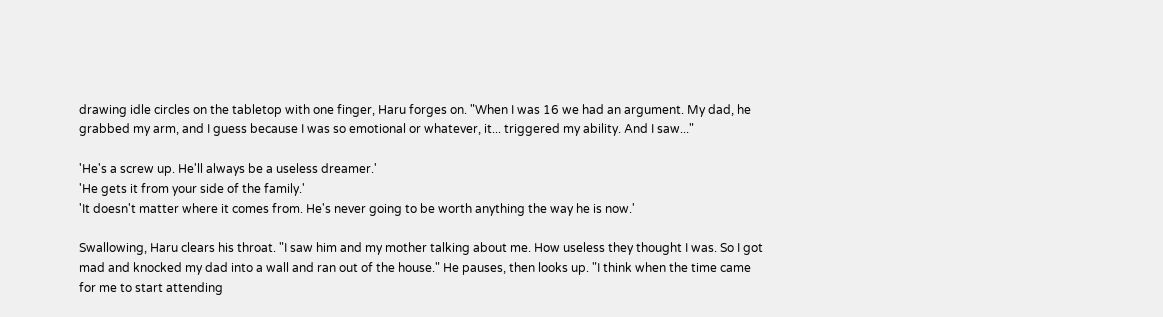drawing idle circles on the tabletop with one finger, Haru forges on. "When I was 16 we had an argument. My dad, he grabbed my arm, and I guess because I was so emotional or whatever, it... triggered my ability. And I saw..."

'He's a screw up. He'll always be a useless dreamer.'
'He gets it from your side of the family.'
'It doesn't matter where it comes from. He's never going to be worth anything the way he is now.'

Swallowing, Haru clears his throat. "I saw him and my mother talking about me. How useless they thought I was. So I got mad and knocked my dad into a wall and ran out of the house." He pauses, then looks up. "I think when the time came for me to start attending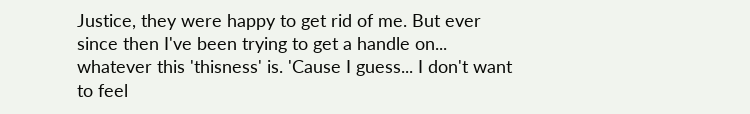Justice, they were happy to get rid of me. But ever since then I've been trying to get a handle on... whatever this 'thisness' is. 'Cause I guess... I don't want to feel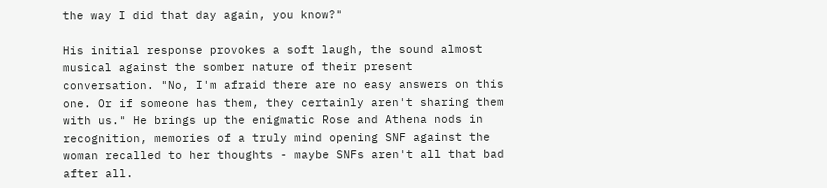the way I did that day again, you know?"

His initial response provokes a soft laugh, the sound almost musical against the somber nature of their present conversation. "No, I'm afraid there are no easy answers on this one. Or if someone has them, they certainly aren't sharing them with us." He brings up the enigmatic Rose and Athena nods in recognition, memories of a truly mind opening SNF against the woman recalled to her thoughts - maybe SNFs aren't all that bad after all.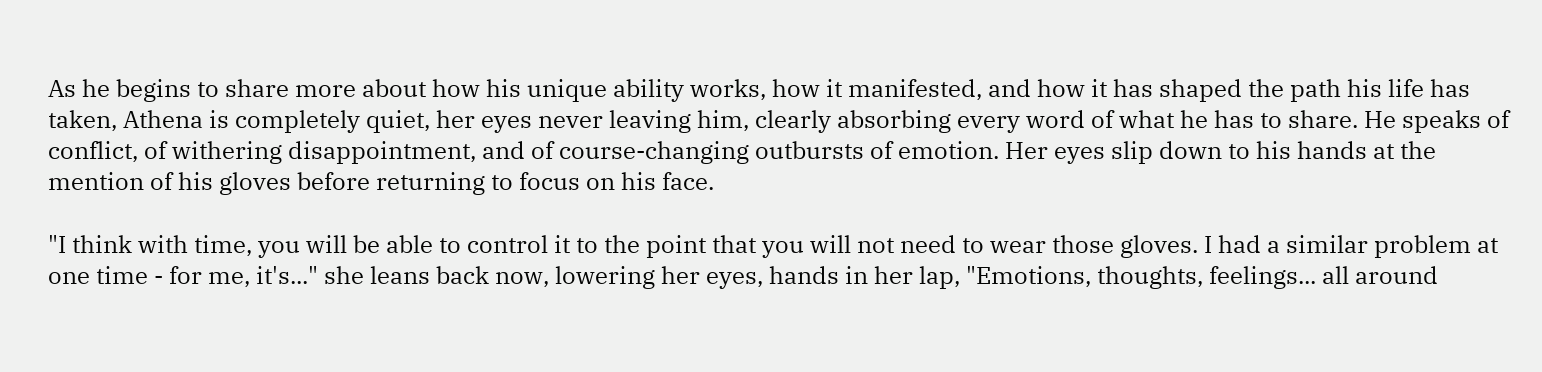As he begins to share more about how his unique ability works, how it manifested, and how it has shaped the path his life has taken, Athena is completely quiet, her eyes never leaving him, clearly absorbing every word of what he has to share. He speaks of conflict, of withering disappointment, and of course-changing outbursts of emotion. Her eyes slip down to his hands at the mention of his gloves before returning to focus on his face.

"I think with time, you will be able to control it to the point that you will not need to wear those gloves. I had a similar problem at one time - for me, it's..." she leans back now, lowering her eyes, hands in her lap, "Emotions, thoughts, feelings... all around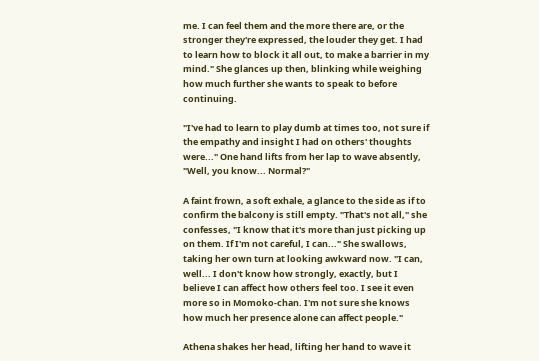me. I can feel them and the more there are, or the stronger they're expressed, the louder they get. I had to learn how to block it all out, to make a barrier in my mind." She glances up then, blinking while weighing how much further she wants to speak to before continuing.

"I've had to learn to play dumb at times too, not sure if the empathy and insight I had on others' thoughts were..." One hand lifts from her lap to wave absently, "Well, you know... Normal?"

A faint frown, a soft exhale, a glance to the side as if to confirm the balcony is still empty. "That's not all," she confesses, "I know that it's more than just picking up on them. If I'm not careful, I can..." She swallows, taking her own turn at looking awkward now. "I can, well... I don't know how strongly, exactly, but I believe I can affect how others feel too. I see it even more so in Momoko-chan. I'm not sure she knows how much her presence alone can affect people."

Athena shakes her head, lifting her hand to wave it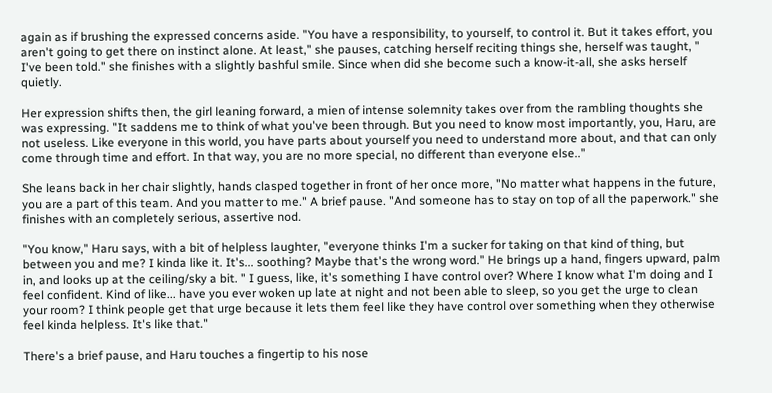again as if brushing the expressed concerns aside. "You have a responsibility, to yourself, to control it. But it takes effort, you aren't going to get there on instinct alone. At least," she pauses, catching herself reciting things she, herself was taught, " I've been told." she finishes with a slightly bashful smile. Since when did she become such a know-it-all, she asks herself quietly.

Her expression shifts then, the girl leaning forward, a mien of intense solemnity takes over from the rambling thoughts she was expressing. "It saddens me to think of what you've been through. But you need to know most importantly, you, Haru, are not useless. Like everyone in this world, you have parts about yourself you need to understand more about, and that can only come through time and effort. In that way, you are no more special, no different than everyone else.."

She leans back in her chair slightly, hands clasped together in front of her once more, "No matter what happens in the future, you are a part of this team. And you matter to me." A brief pause. "And someone has to stay on top of all the paperwork." she finishes with an completely serious, assertive nod.

"You know," Haru says, with a bit of helpless laughter, "everyone thinks I'm a sucker for taking on that kind of thing, but between you and me? I kinda like it. It's... soothing? Maybe that's the wrong word." He brings up a hand, fingers upward, palm in, and looks up at the ceiling/sky a bit. " I guess, like, it's something I have control over? Where I know what I'm doing and I feel confident. Kind of like... have you ever woken up late at night and not been able to sleep, so you get the urge to clean your room? I think people get that urge because it lets them feel like they have control over something when they otherwise feel kinda helpless. It's like that."

There's a brief pause, and Haru touches a fingertip to his nose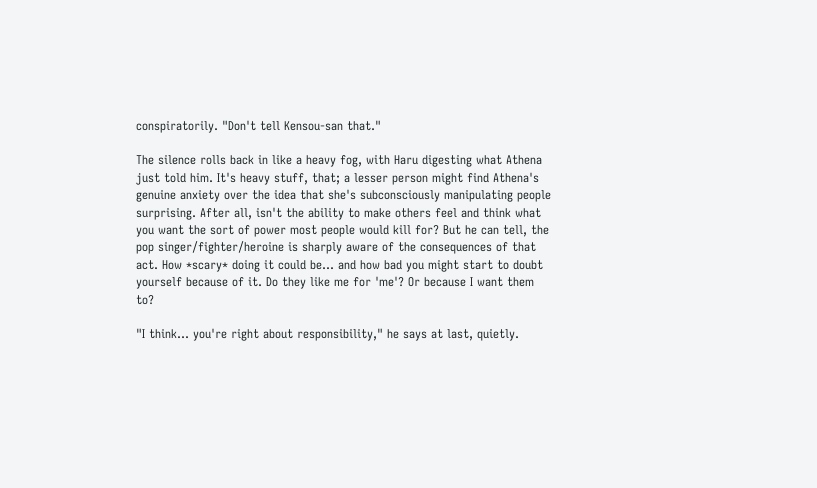conspiratorily. "Don't tell Kensou-san that."

The silence rolls back in like a heavy fog, with Haru digesting what Athena just told him. It's heavy stuff, that; a lesser person might find Athena's genuine anxiety over the idea that she's subconsciously manipulating people surprising. After all, isn't the ability to make others feel and think what you want the sort of power most people would kill for? But he can tell, the pop singer/fighter/heroine is sharply aware of the consequences of that act. How *scary* doing it could be... and how bad you might start to doubt yourself because of it. Do they like me for 'me'? Or because I want them to?

"I think... you're right about responsibility," he says at last, quietly.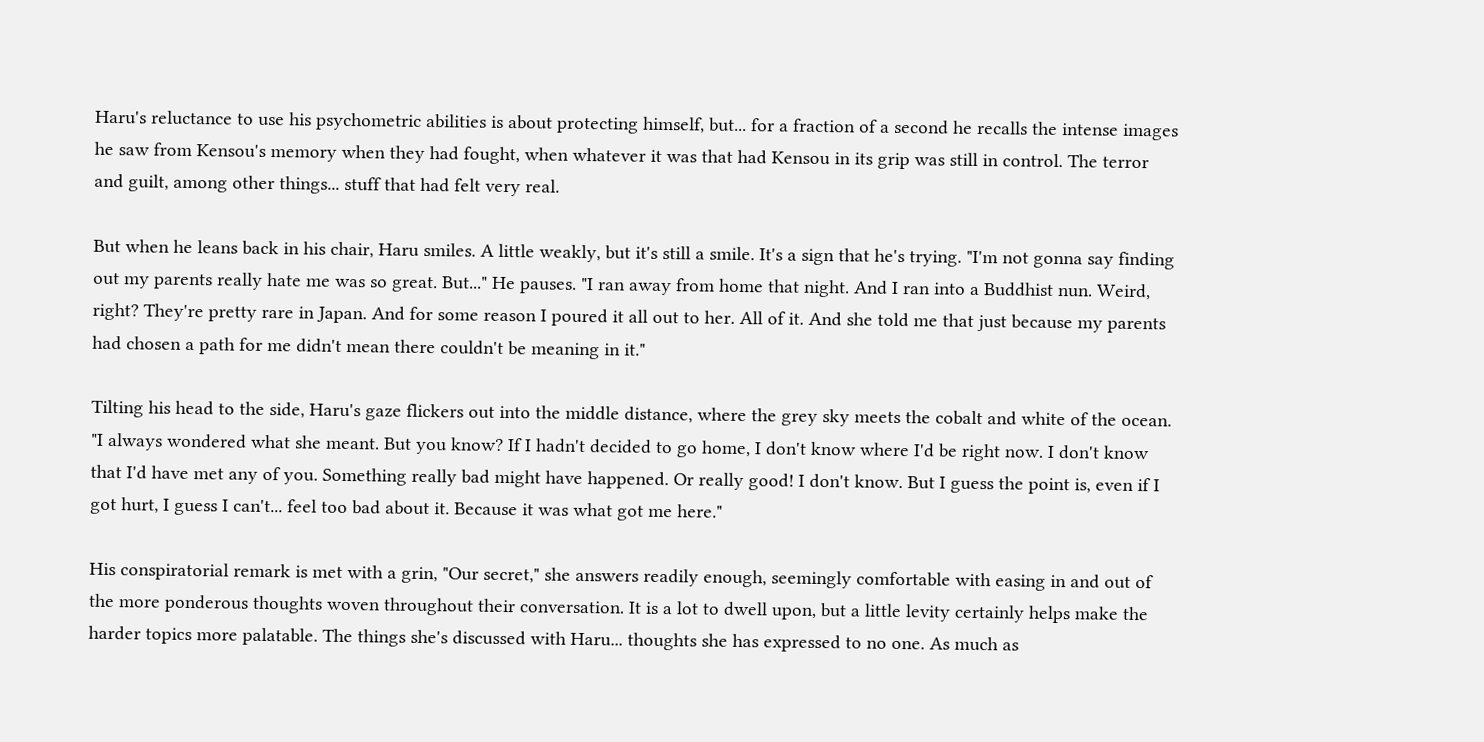Haru's reluctance to use his psychometric abilities is about protecting himself, but... for a fraction of a second he recalls the intense images he saw from Kensou's memory when they had fought, when whatever it was that had Kensou in its grip was still in control. The terror and guilt, among other things... stuff that had felt very real.

But when he leans back in his chair, Haru smiles. A little weakly, but it's still a smile. It's a sign that he's trying. "I'm not gonna say finding out my parents really hate me was so great. But..." He pauses. "I ran away from home that night. And I ran into a Buddhist nun. Weird, right? They're pretty rare in Japan. And for some reason I poured it all out to her. All of it. And she told me that just because my parents had chosen a path for me didn't mean there couldn't be meaning in it."

Tilting his head to the side, Haru's gaze flickers out into the middle distance, where the grey sky meets the cobalt and white of the ocean. "I always wondered what she meant. But you know? If I hadn't decided to go home, I don't know where I'd be right now. I don't know that I'd have met any of you. Something really bad might have happened. Or really good! I don't know. But I guess the point is, even if I got hurt, I guess I can't... feel too bad about it. Because it was what got me here."

His conspiratorial remark is met with a grin, "Our secret," she answers readily enough, seemingly comfortable with easing in and out of the more ponderous thoughts woven throughout their conversation. It is a lot to dwell upon, but a little levity certainly helps make the harder topics more palatable. The things she's discussed with Haru... thoughts she has expressed to no one. As much as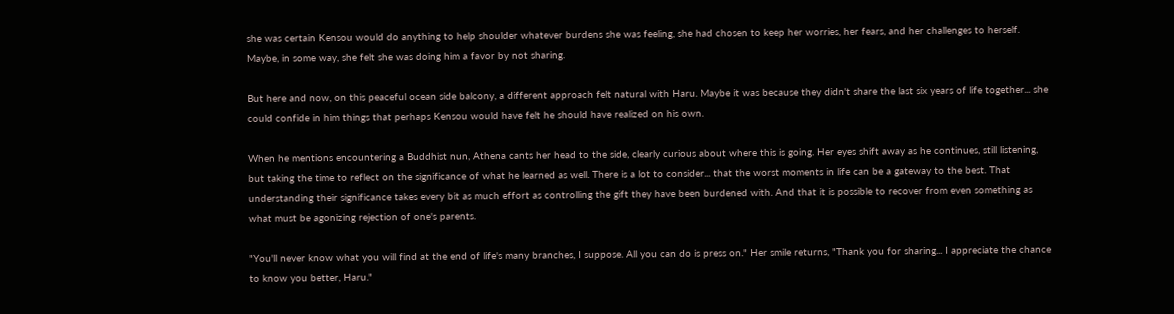she was certain Kensou would do anything to help shoulder whatever burdens she was feeling, she had chosen to keep her worries, her fears, and her challenges to herself. Maybe, in some way, she felt she was doing him a favor by not sharing.

But here and now, on this peaceful ocean side balcony, a different approach felt natural with Haru. Maybe it was because they didn't share the last six years of life together... she could confide in him things that perhaps Kensou would have felt he should have realized on his own.

When he mentions encountering a Buddhist nun, Athena cants her head to the side, clearly curious about where this is going. Her eyes shift away as he continues, still listening, but taking the time to reflect on the significance of what he learned as well. There is a lot to consider... that the worst moments in life can be a gateway to the best. That understanding their significance takes every bit as much effort as controlling the gift they have been burdened with. And that it is possible to recover from even something as what must be agonizing rejection of one's parents.

"You'll never know what you will find at the end of life's many branches, I suppose. All you can do is press on." Her smile returns, "Thank you for sharing... I appreciate the chance to know you better, Haru."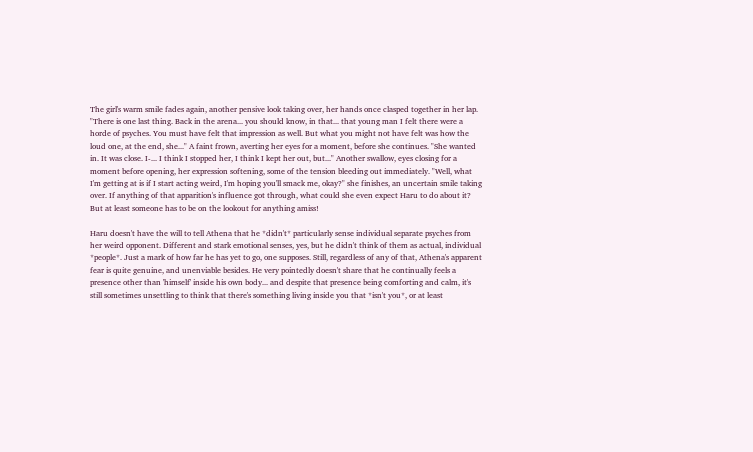The girl's warm smile fades again, another pensive look taking over, her hands once clasped together in her lap. "There is one last thing. Back in the arena... you should know, in that... that young man I felt there were a horde of psyches. You must have felt that impression as well. But what you might not have felt was how the loud one, at the end, she..." A faint frown, averting her eyes for a moment, before she continues. "She wanted in. It was close. I-... I think I stopped her, I think I kept her out, but..." Another swallow, eyes closing for a moment before opening, her expression softening, some of the tension bleeding out immediately. "Well, what I'm getting at is if I start acting weird, I'm hoping you'll smack me, okay?" she finishes, an uncertain smile taking over. If anything of that apparition's influence got through, what could she even expect Haru to do about it? But at least someone has to be on the lookout for anything amiss!

Haru doesn't have the will to tell Athena that he *didn't* particularly sense individual separate psyches from her weird opponent. Different and stark emotional senses, yes, but he didn't think of them as actual, individual *people*. Just a mark of how far he has yet to go, one supposes. Still, regardless of any of that, Athena's apparent fear is quite genuine, and unenviable besides. He very pointedly doesn't share that he continually feels a presence other than 'himself' inside his own body... and despite that presence being comforting and calm, it's still sometimes unsettling to think that there's something living inside you that *isn't you*, or at least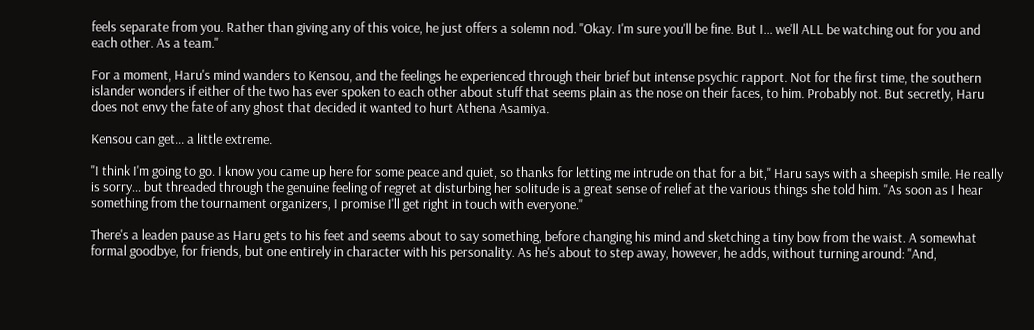feels separate from you. Rather than giving any of this voice, he just offers a solemn nod. "Okay. I'm sure you'll be fine. But I... we'll ALL be watching out for you and each other. As a team."

For a moment, Haru's mind wanders to Kensou, and the feelings he experienced through their brief but intense psychic rapport. Not for the first time, the southern islander wonders if either of the two has ever spoken to each other about stuff that seems plain as the nose on their faces, to him. Probably not. But secretly, Haru does not envy the fate of any ghost that decided it wanted to hurt Athena Asamiya.

Kensou can get... a little extreme.

"I think I'm going to go. I know you came up here for some peace and quiet, so thanks for letting me intrude on that for a bit," Haru says with a sheepish smile. He really is sorry... but threaded through the genuine feeling of regret at disturbing her solitude is a great sense of relief at the various things she told him. "As soon as I hear something from the tournament organizers, I promise I'll get right in touch with everyone."

There's a leaden pause as Haru gets to his feet and seems about to say something, before changing his mind and sketching a tiny bow from the waist. A somewhat formal goodbye, for friends, but one entirely in character with his personality. As he's about to step away, however, he adds, without turning around: "And,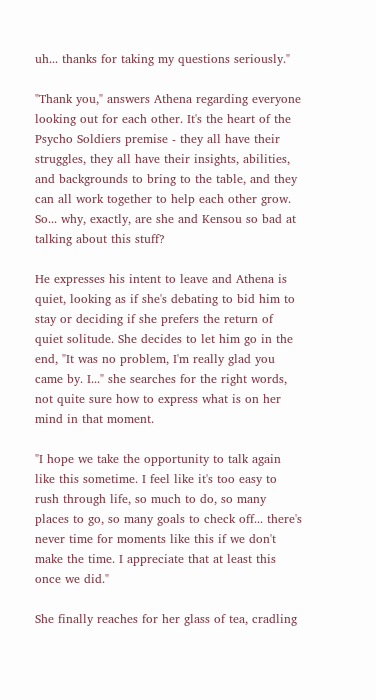uh... thanks for taking my questions seriously."

"Thank you," answers Athena regarding everyone looking out for each other. It's the heart of the Psycho Soldiers premise - they all have their struggles, they all have their insights, abilities, and backgrounds to bring to the table, and they can all work together to help each other grow. So... why, exactly, are she and Kensou so bad at talking about this stuff?

He expresses his intent to leave and Athena is quiet, looking as if she's debating to bid him to stay or deciding if she prefers the return of quiet solitude. She decides to let him go in the end, "It was no problem, I'm really glad you came by. I..." she searches for the right words, not quite sure how to express what is on her mind in that moment.

"I hope we take the opportunity to talk again like this sometime. I feel like it's too easy to rush through life, so much to do, so many places to go, so many goals to check off... there's never time for moments like this if we don't make the time. I appreciate that at least this once we did."

She finally reaches for her glass of tea, cradling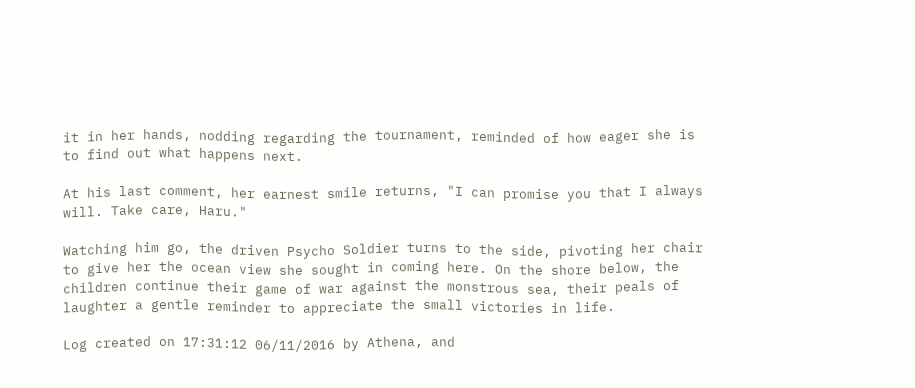it in her hands, nodding regarding the tournament, reminded of how eager she is to find out what happens next.

At his last comment, her earnest smile returns, "I can promise you that I always will. Take care, Haru."

Watching him go, the driven Psycho Soldier turns to the side, pivoting her chair to give her the ocean view she sought in coming here. On the shore below, the children continue their game of war against the monstrous sea, their peals of laughter a gentle reminder to appreciate the small victories in life.

Log created on 17:31:12 06/11/2016 by Athena, and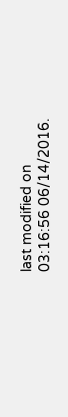last modified on 03:16:56 06/14/2016.